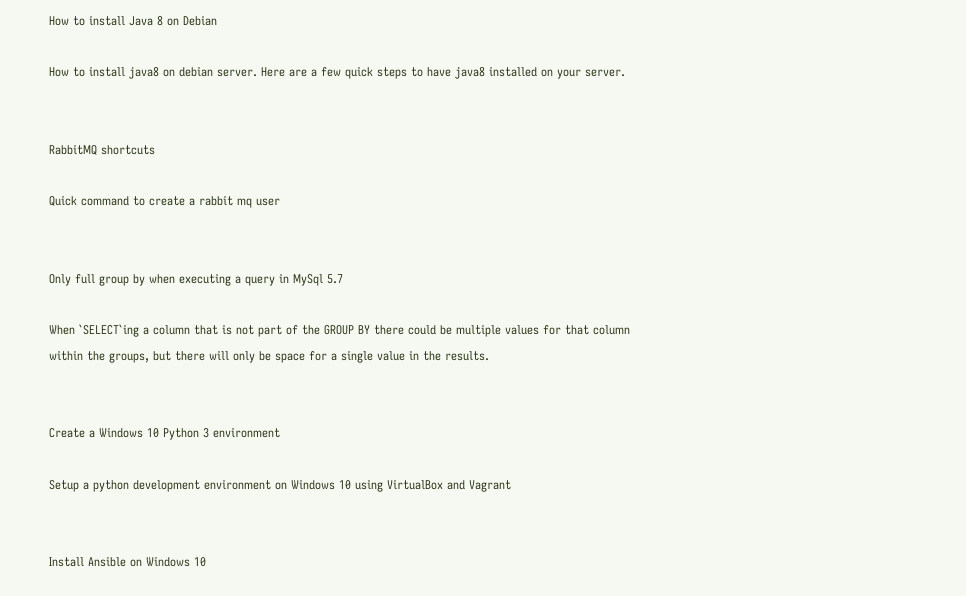How to install Java 8 on Debian

How to install java8 on debian server. Here are a few quick steps to have java8 installed on your server.


RabbitMQ shortcuts

Quick command to create a rabbit mq user


Only full group by when executing a query in MySql 5.7

When `SELECT`ing a column that is not part of the GROUP BY there could be multiple values for that column within the groups, but there will only be space for a single value in the results.


Create a Windows 10 Python 3 environment

Setup a python development environment on Windows 10 using VirtualBox and Vagrant


Install Ansible on Windows 10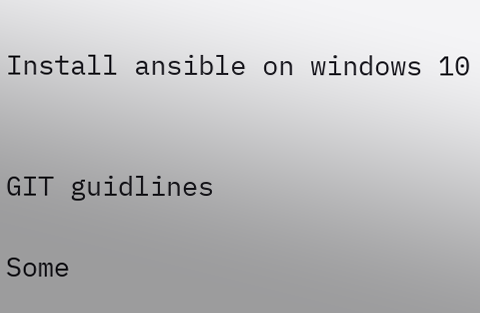Install ansible on windows 10


GIT guidlines

Some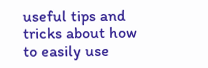useful tips and tricks about how to easily use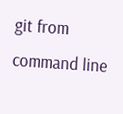git from command line